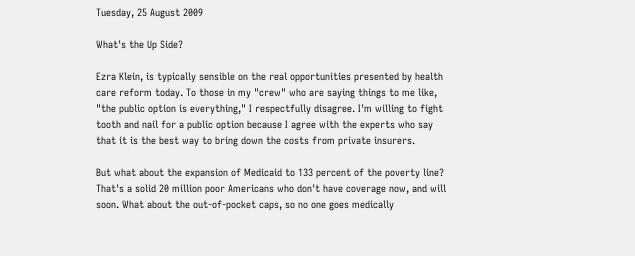Tuesday, 25 August 2009

What's the Up Side?

Ezra Klein, is typically sensible on the real opportunities presented by health care reform today. To those in my "crew" who are saying things to me like, "the public option is everything," I respectfully disagree. I'm willing to fight tooth and nail for a public option because I agree with the experts who say that it is the best way to bring down the costs from private insurers.

But what about the expansion of Medicaid to 133 percent of the poverty line? That's a solid 20 million poor Americans who don't have coverage now, and will soon. What about the out-of-pocket caps, so no one goes medically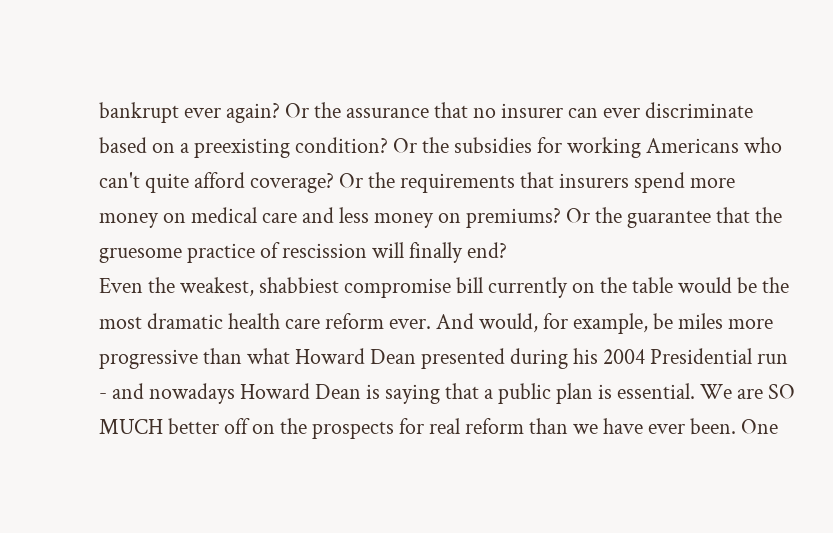bankrupt ever again? Or the assurance that no insurer can ever discriminate based on a preexisting condition? Or the subsidies for working Americans who can't quite afford coverage? Or the requirements that insurers spend more money on medical care and less money on premiums? Or the guarantee that the gruesome practice of rescission will finally end?
Even the weakest, shabbiest compromise bill currently on the table would be the most dramatic health care reform ever. And would, for example, be miles more progressive than what Howard Dean presented during his 2004 Presidential run - and nowadays Howard Dean is saying that a public plan is essential. We are SO MUCH better off on the prospects for real reform than we have ever been. One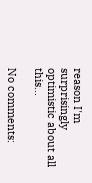reason I'm surprisingly optimistic about all this...

No comments: